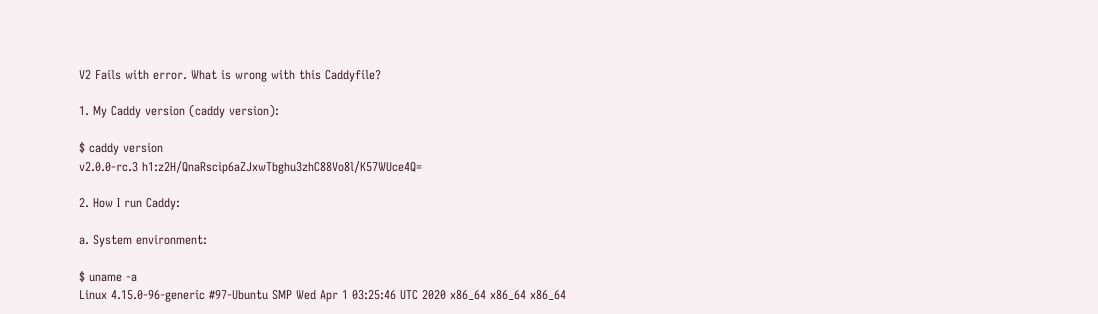V2 Fails with error. What is wrong with this Caddyfile?

1. My Caddy version (caddy version):

$ caddy version
v2.0.0-rc.3 h1:z2H/QnaRscip6aZJxwTbghu3zhC88Vo8l/K57WUce4Q=

2. How I run Caddy:

a. System environment:

$ uname -a
Linux 4.15.0-96-generic #97-Ubuntu SMP Wed Apr 1 03:25:46 UTC 2020 x86_64 x86_64 x86_64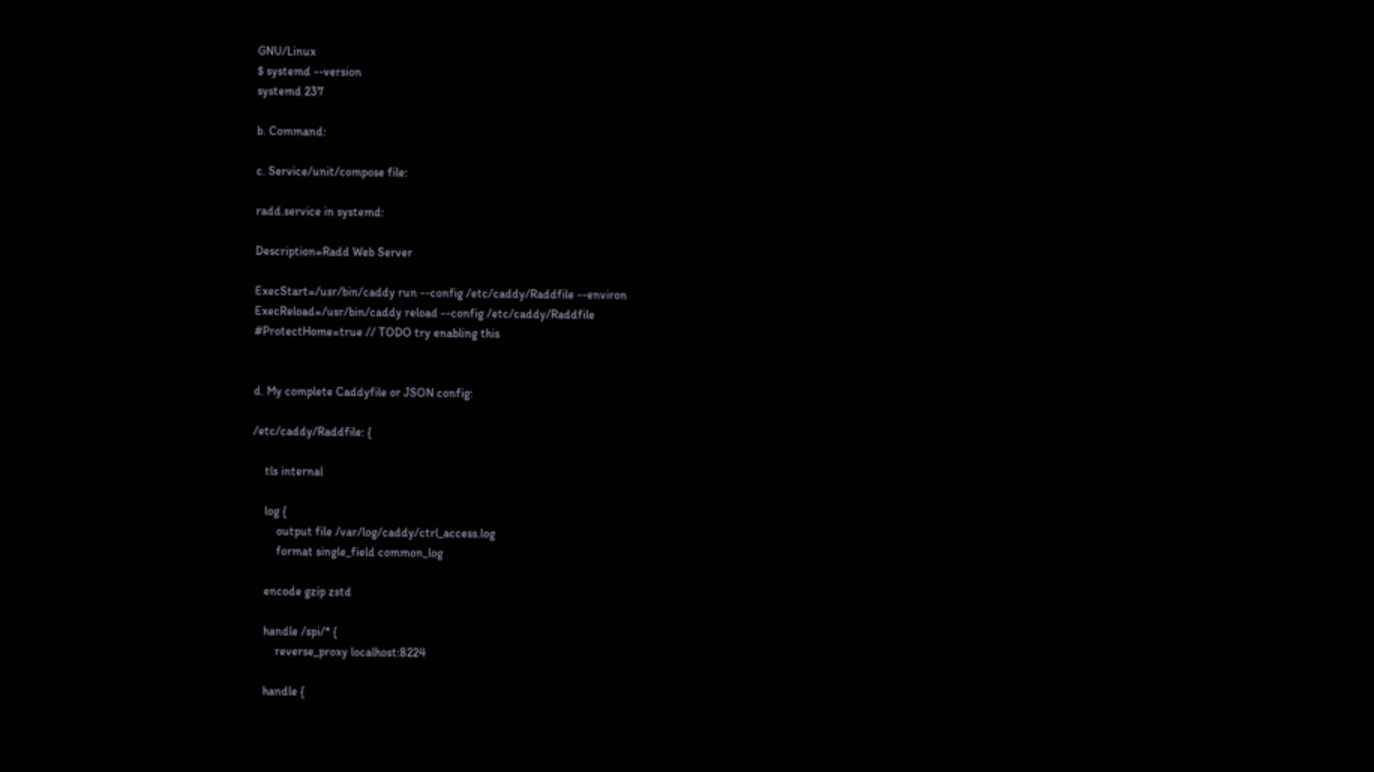GNU/Linux
$ systemd --version
systemd 237

b. Command:

c. Service/unit/compose file:

radd.service in systemd:

Description=Radd Web Server

ExecStart=/usr/bin/caddy run --config /etc/caddy/Raddfile --environ
ExecReload=/usr/bin/caddy reload --config /etc/caddy/Raddfile
#ProtectHome=true // TODO try enabling this


d. My complete Caddyfile or JSON config:

/etc/caddy/Raddfile: {

    tls internal

    log {
        output file /var/log/caddy/ctrl_access.log
        format single_field common_log

    encode gzip zstd

    handle /spi/* {
        reverse_proxy localhost:8224

    handle {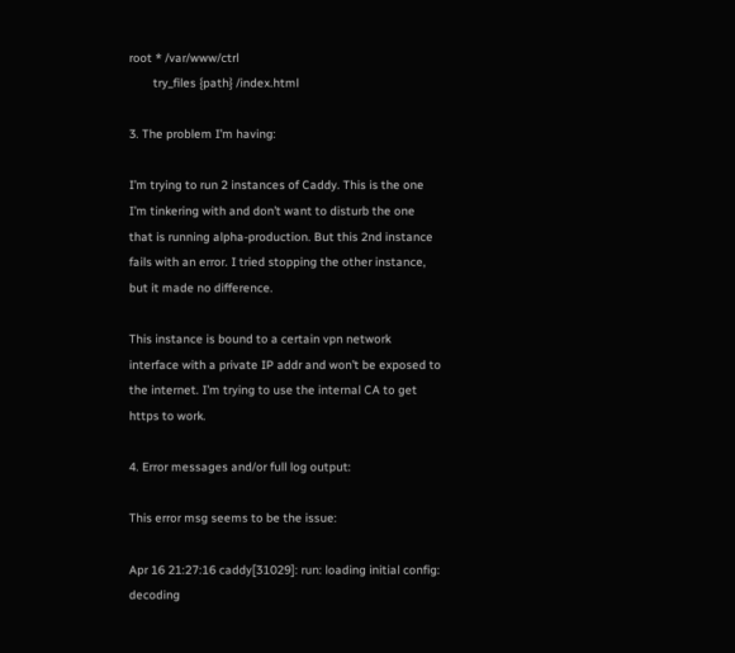root * /var/www/ctrl
        try_files {path} /index.html

3. The problem I’m having:

I’m trying to run 2 instances of Caddy. This is the one I’m tinkering with and don’t want to disturb the one that is running alpha-production. But this 2nd instance fails with an error. I tried stopping the other instance, but it made no difference.

This instance is bound to a certain vpn network interface with a private IP addr and won’t be exposed to the internet. I’m trying to use the internal CA to get https to work.

4. Error messages and/or full log output:

This error msg seems to be the issue:

Apr 16 21:27:16 caddy[31029]: run: loading initial config: decoding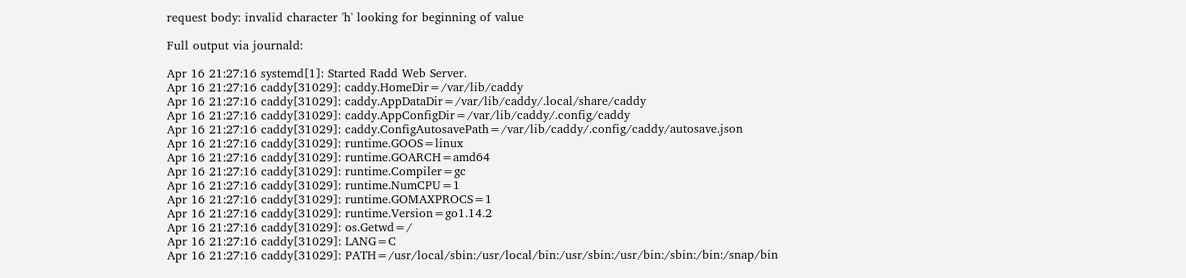request body: invalid character 'h' looking for beginning of value

Full output via journald:

Apr 16 21:27:16 systemd[1]: Started Radd Web Server.
Apr 16 21:27:16 caddy[31029]: caddy.HomeDir=/var/lib/caddy
Apr 16 21:27:16 caddy[31029]: caddy.AppDataDir=/var/lib/caddy/.local/share/caddy
Apr 16 21:27:16 caddy[31029]: caddy.AppConfigDir=/var/lib/caddy/.config/caddy
Apr 16 21:27:16 caddy[31029]: caddy.ConfigAutosavePath=/var/lib/caddy/.config/caddy/autosave.json
Apr 16 21:27:16 caddy[31029]: runtime.GOOS=linux
Apr 16 21:27:16 caddy[31029]: runtime.GOARCH=amd64
Apr 16 21:27:16 caddy[31029]: runtime.Compiler=gc
Apr 16 21:27:16 caddy[31029]: runtime.NumCPU=1
Apr 16 21:27:16 caddy[31029]: runtime.GOMAXPROCS=1
Apr 16 21:27:16 caddy[31029]: runtime.Version=go1.14.2
Apr 16 21:27:16 caddy[31029]: os.Getwd=/
Apr 16 21:27:16 caddy[31029]: LANG=C
Apr 16 21:27:16 caddy[31029]: PATH=/usr/local/sbin:/usr/local/bin:/usr/sbin:/usr/bin:/sbin:/bin:/snap/bin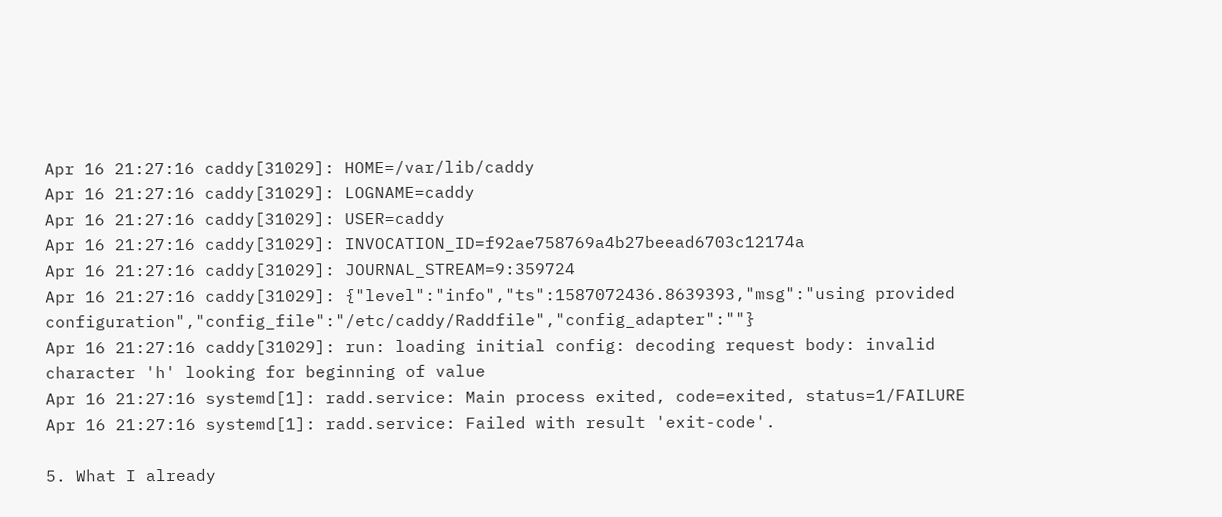Apr 16 21:27:16 caddy[31029]: HOME=/var/lib/caddy
Apr 16 21:27:16 caddy[31029]: LOGNAME=caddy
Apr 16 21:27:16 caddy[31029]: USER=caddy
Apr 16 21:27:16 caddy[31029]: INVOCATION_ID=f92ae758769a4b27beead6703c12174a
Apr 16 21:27:16 caddy[31029]: JOURNAL_STREAM=9:359724
Apr 16 21:27:16 caddy[31029]: {"level":"info","ts":1587072436.8639393,"msg":"using provided configuration","config_file":"/etc/caddy/Raddfile","config_adapter":""}
Apr 16 21:27:16 caddy[31029]: run: loading initial config: decoding request body: invalid character 'h' looking for beginning of value
Apr 16 21:27:16 systemd[1]: radd.service: Main process exited, code=exited, status=1/FAILURE
Apr 16 21:27:16 systemd[1]: radd.service: Failed with result 'exit-code'.

5. What I already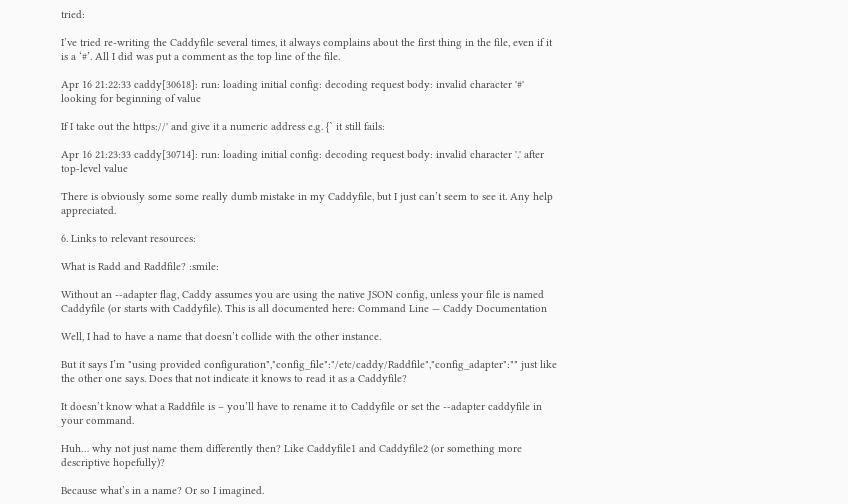tried:

I’ve tried re-writing the Caddyfile several times, it always complains about the first thing in the file, even if it is a ‘#’. All I did was put a comment as the top line of the file.

Apr 16 21:22:33 caddy[30618]: run: loading initial config: decoding request body: invalid character '#' looking for beginning of value

If I take out the https://' and give it a numeric address e.g. {` it still fails:

Apr 16 21:23:33 caddy[30714]: run: loading initial config: decoding request body: invalid character '.' after top-level value

There is obviously some some really dumb mistake in my Caddyfile, but I just can’t seem to see it. Any help appreciated.

6. Links to relevant resources:

What is Radd and Raddfile? :smile:

Without an --adapter flag, Caddy assumes you are using the native JSON config, unless your file is named Caddyfile (or starts with Caddyfile). This is all documented here: Command Line — Caddy Documentation

Well, I had to have a name that doesn’t collide with the other instance.

But it says I’m "using provided configuration","config_file":"/etc/caddy/Raddfile","config_adapter":"" just like the other one says. Does that not indicate it knows to read it as a Caddyfile?

It doesn’t know what a Raddfile is – you’ll have to rename it to Caddyfile or set the --adapter caddyfile in your command.

Huh… why not just name them differently then? Like Caddyfile1 and Caddyfile2 (or something more descriptive hopefully)?

Because what’s in a name? Or so I imagined.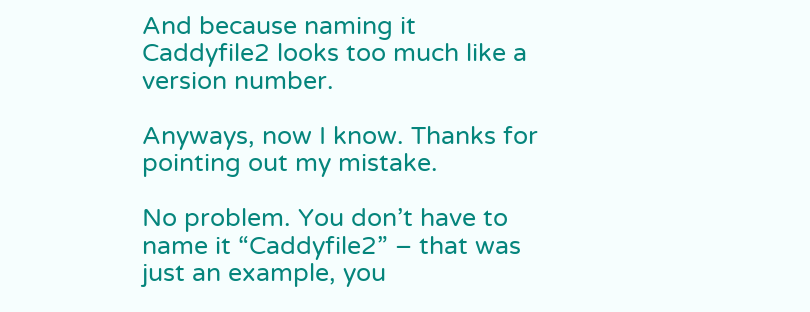And because naming it Caddyfile2 looks too much like a version number.

Anyways, now I know. Thanks for pointing out my mistake.

No problem. You don’t have to name it “Caddyfile2” – that was just an example, you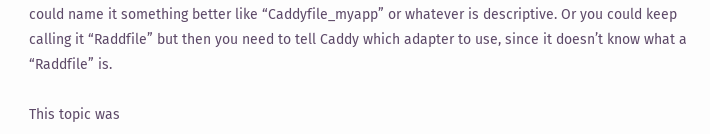could name it something better like “Caddyfile_myapp” or whatever is descriptive. Or you could keep calling it “Raddfile” but then you need to tell Caddy which adapter to use, since it doesn’t know what a “Raddfile” is.

This topic was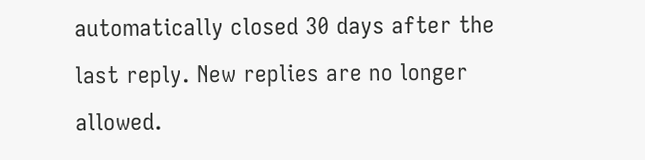automatically closed 30 days after the last reply. New replies are no longer allowed.